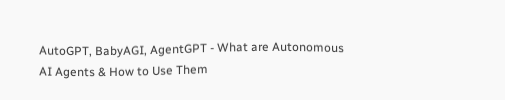AutoGPT, BabyAGI, AgentGPT - What are Autonomous AI Agents & How to Use Them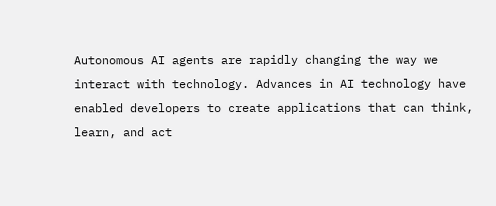Autonomous AI agents are rapidly changing the way we interact with technology. Advances in AI technology have enabled developers to create applications that can think, learn, and act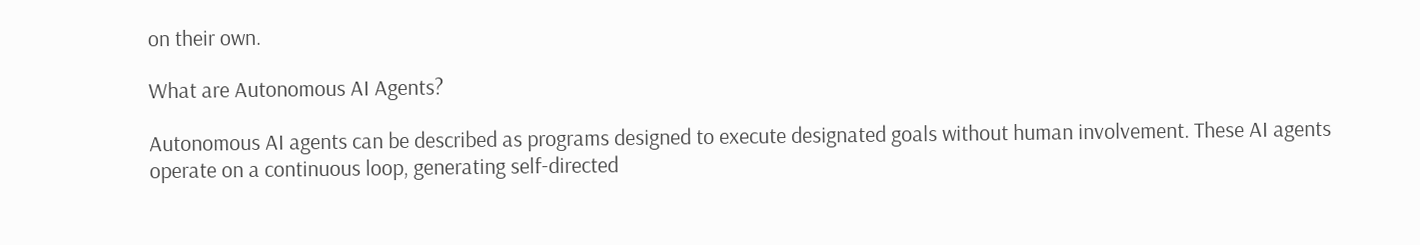on their own.

What are Autonomous AI Agents?

Autonomous AI agents can be described as programs designed to execute designated goals without human involvement. These AI agents operate on a continuous loop, generating self-directed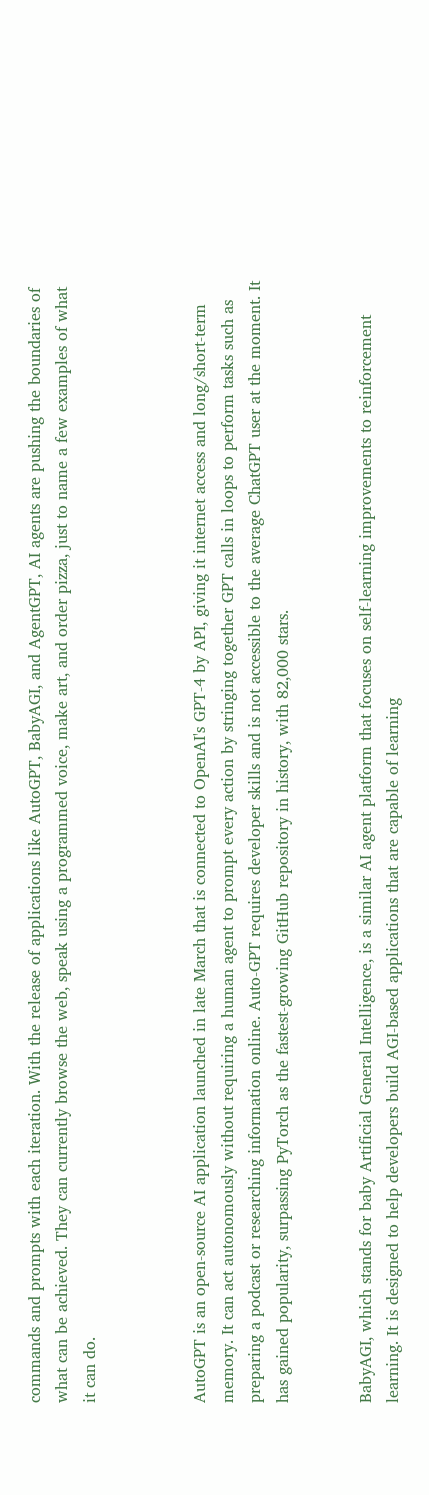commands and prompts with each iteration. With the release of applications like AutoGPT, BabyAGI, and AgentGPT, AI agents are pushing the boundaries of what can be achieved. They can currently browse the web, speak using a programmed voice, make art, and order pizza, just to name a few examples of what it can do.



AutoGPT is an open-source AI application launched in late March that is connected to OpenAI's GPT-4 by API, giving it internet access and long/short-term memory. It can act autonomously without requiring a human agent to prompt every action by stringing together GPT calls in loops to perform tasks such as preparing a podcast or researching information online. Auto-GPT requires developer skills and is not accessible to the average ChatGPT user at the moment. It has gained popularity, surpassing PyTorch as the fastest-growing GitHub repository in history, with 82,000 stars.


BabyAGI, which stands for baby Artificial General Intelligence, is a similar AI agent platform that focuses on self-learning improvements to reinforcement learning. It is designed to help developers build AGI-based applications that are capable of learning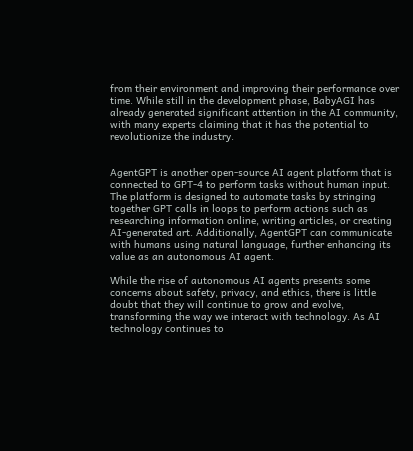from their environment and improving their performance over time. While still in the development phase, BabyAGI has already generated significant attention in the AI community, with many experts claiming that it has the potential to revolutionize the industry.


AgentGPT is another open-source AI agent platform that is connected to GPT-4 to perform tasks without human input. The platform is designed to automate tasks by stringing together GPT calls in loops to perform actions such as researching information online, writing articles, or creating AI-generated art. Additionally, AgentGPT can communicate with humans using natural language, further enhancing its value as an autonomous AI agent.

While the rise of autonomous AI agents presents some concerns about safety, privacy, and ethics, there is little doubt that they will continue to grow and evolve, transforming the way we interact with technology. As AI technology continues to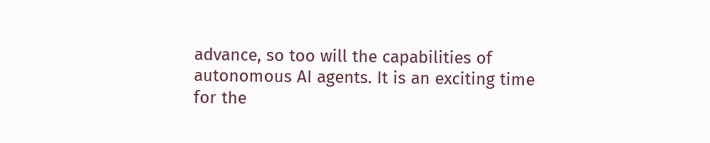advance, so too will the capabilities of autonomous AI agents. It is an exciting time for the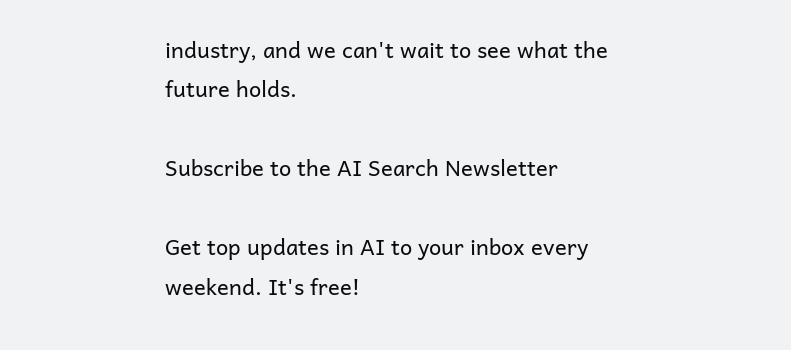industry, and we can't wait to see what the future holds.

Subscribe to the AI Search Newsletter

Get top updates in AI to your inbox every weekend. It's free!